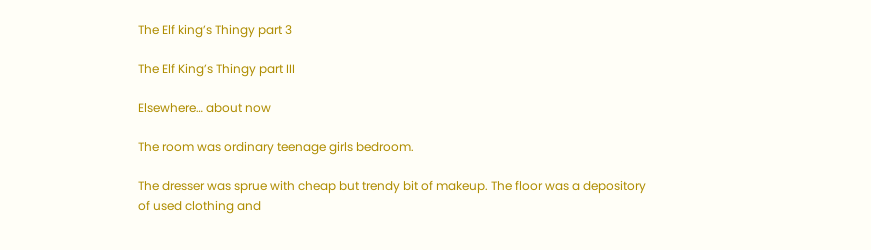The Elf king’s Thingy part 3

The Elf King’s Thingy part III

Elsewhere… about now

The room was ordinary teenage girls bedroom.

The dresser was sprue with cheap but trendy bit of makeup. The floor was a depository of used clothing and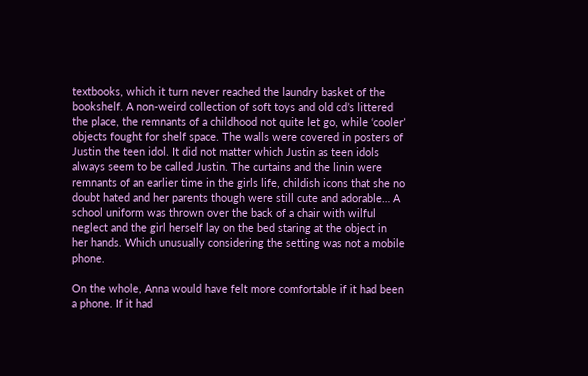textbooks, which it turn never reached the laundry basket of the bookshelf. A non-weird collection of soft toys and old cd’s littered the place, the remnants of a childhood not quite let go, while ‘cooler’ objects fought for shelf space. The walls were covered in posters of Justin the teen idol. It did not matter which Justin as teen idols always seem to be called Justin. The curtains and the linin were remnants of an earlier time in the girls life, childish icons that she no doubt hated and her parents though were still cute and adorable… A school uniform was thrown over the back of a chair with wilful neglect and the girl herself lay on the bed staring at the object in her hands. Which unusually considering the setting was not a mobile phone.

On the whole, Anna would have felt more comfortable if it had been a phone. If it had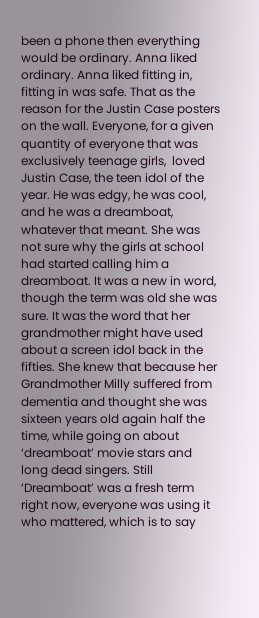been a phone then everything would be ordinary. Anna liked ordinary. Anna liked fitting in, fitting in was safe. That as the reason for the Justin Case posters on the wall. Everyone, for a given quantity of everyone that was exclusively teenage girls,  loved Justin Case, the teen idol of the year. He was edgy, he was cool, and he was a dreamboat, whatever that meant. She was not sure why the girls at school had started calling him a dreamboat. It was a new in word, though the term was old she was sure. It was the word that her grandmother might have used about a screen idol back in the fifties. She knew that because her Grandmother Milly suffered from dementia and thought she was sixteen years old again half the time, while going on about ‘dreamboat’ movie stars and long dead singers. Still ‘Dreamboat’ was a fresh term right now, everyone was using it who mattered, which is to say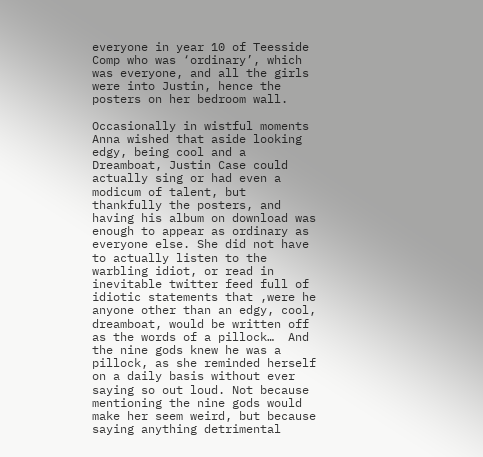everyone in year 10 of Teesside Comp who was ‘ordinary’, which was everyone, and all the girls were into Justin, hence the posters on her bedroom wall.

Occasionally in wistful moments Anna wished that aside looking edgy, being cool and a Dreamboat, Justin Case could actually sing or had even a modicum of talent, but thankfully the posters, and having his album on download was enough to appear as ordinary as everyone else. She did not have to actually listen to the warbling idiot, or read in inevitable twitter feed full of idiotic statements that ,were he anyone other than an edgy, cool, dreamboat, would be written off as the words of a pillock…  And the nine gods knew he was a pillock, as she reminded herself on a daily basis without ever saying so out loud. Not because mentioning the nine gods would make her seem weird, but because saying anything detrimental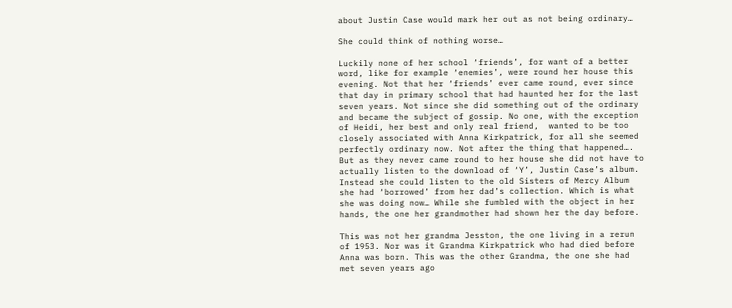about Justin Case would mark her out as not being ordinary…

She could think of nothing worse…

Luckily none of her school ‘friends’, for want of a better word, like for example ‘enemies’, were round her house this evening. Not that her ‘friends’ ever came round, ever since that day in primary school that had haunted her for the last seven years. Not since she did something out of the ordinary and became the subject of gossip. No one, with the exception of Heidi, her best and only real friend,  wanted to be too closely associated with Anna Kirkpatrick, for all she seemed perfectly ordinary now. Not after the thing that happened…. But as they never came round to her house she did not have to actually listen to the download of ‘Y’, Justin Case’s album. Instead she could listen to the old Sisters of Mercy Album she had ‘borrowed’ from her dad’s collection. Which is what she was doing now… While she fumbled with the object in her hands, the one her grandmother had shown her the day before.

This was not her grandma Jesston, the one living in a rerun of 1953. Nor was it Grandma Kirkpatrick who had died before Anna was born. This was the other Grandma, the one she had met seven years ago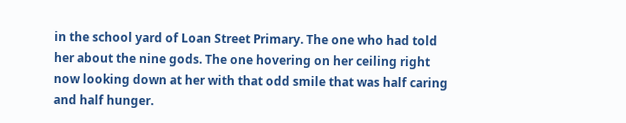in the school yard of Loan Street Primary. The one who had told her about the nine gods. The one hovering on her ceiling right now looking down at her with that odd smile that was half caring and half hunger.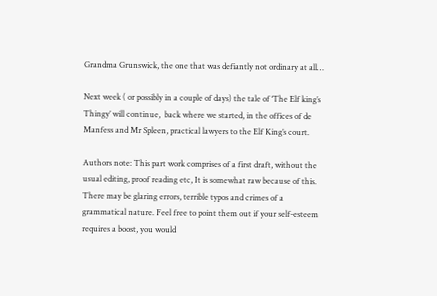Grandma Grunswick, the one that was defiantly not ordinary at all…

Next week ( or possibly in a couple of days) the tale of ‘The Elf king’s Thingy’ will continue,  back where we started, in the offices of de Manfess and Mr Spleen, practical lawyers to the Elf King’s court.

Authors note: This part work comprises of a first draft, without the usual editing, proof reading etc, It is somewhat raw because of this. There may be glaring errors, terrible typos and crimes of a grammatical nature. Feel free to point them out if your self-esteem requires a boost, you would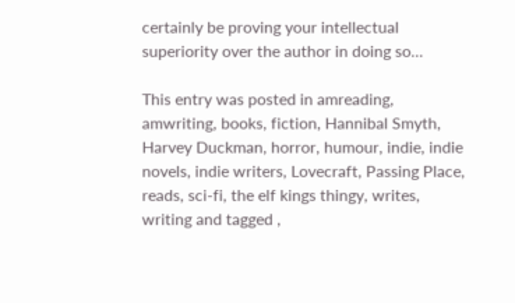certainly be proving your intellectual superiority over the author in doing so…

This entry was posted in amreading, amwriting, books, fiction, Hannibal Smyth, Harvey Duckman, horror, humour, indie, indie novels, indie writers, Lovecraft, Passing Place, reads, sci-fi, the elf kings thingy, writes, writing and tagged ,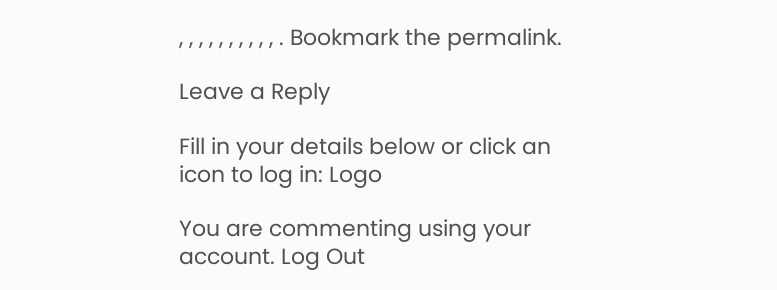, , , , , , , , , , . Bookmark the permalink.

Leave a Reply

Fill in your details below or click an icon to log in: Logo

You are commenting using your account. Log Out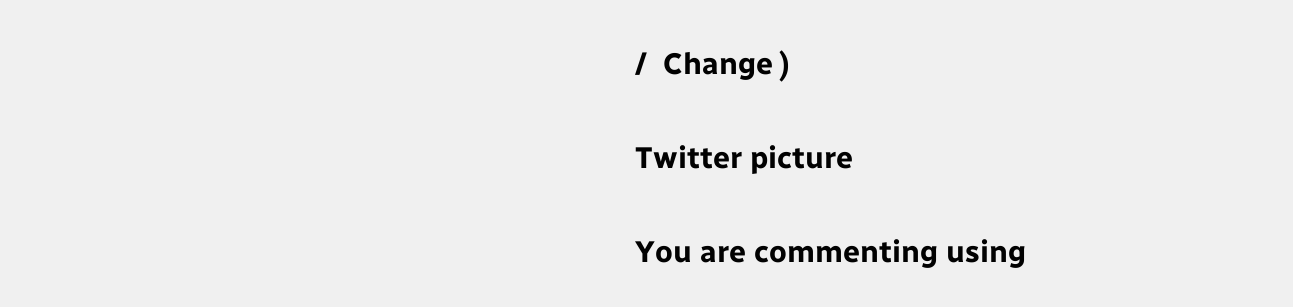/  Change )

Twitter picture

You are commenting using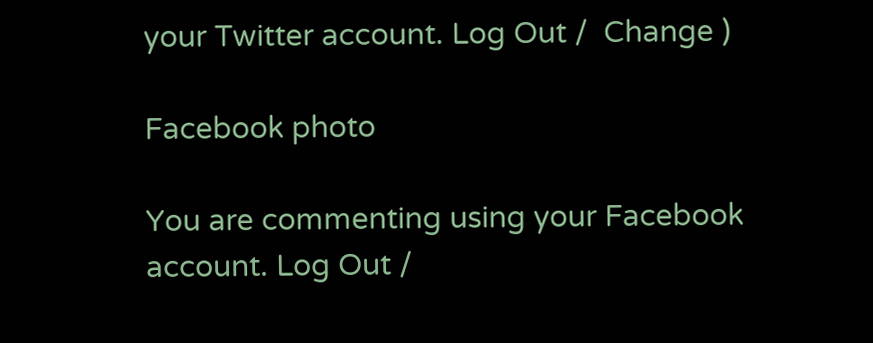your Twitter account. Log Out /  Change )

Facebook photo

You are commenting using your Facebook account. Log Out /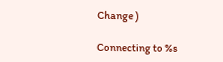Change )

Connecting to %s